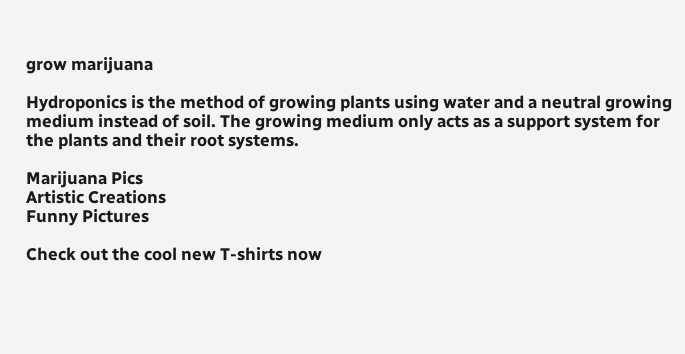grow marijuana

Hydroponics is the method of growing plants using water and a neutral growing medium instead of soil. The growing medium only acts as a support system for the plants and their root systems.

Marijuana Pics
Artistic Creations
Funny Pictures

Check out the cool new T-shirts now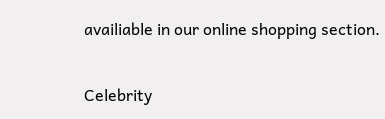availiable in our online shopping section.

Celebrity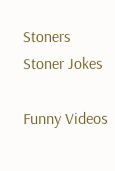Stoners
Stoner Jokes

Funny Videos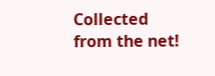Collected from the net!